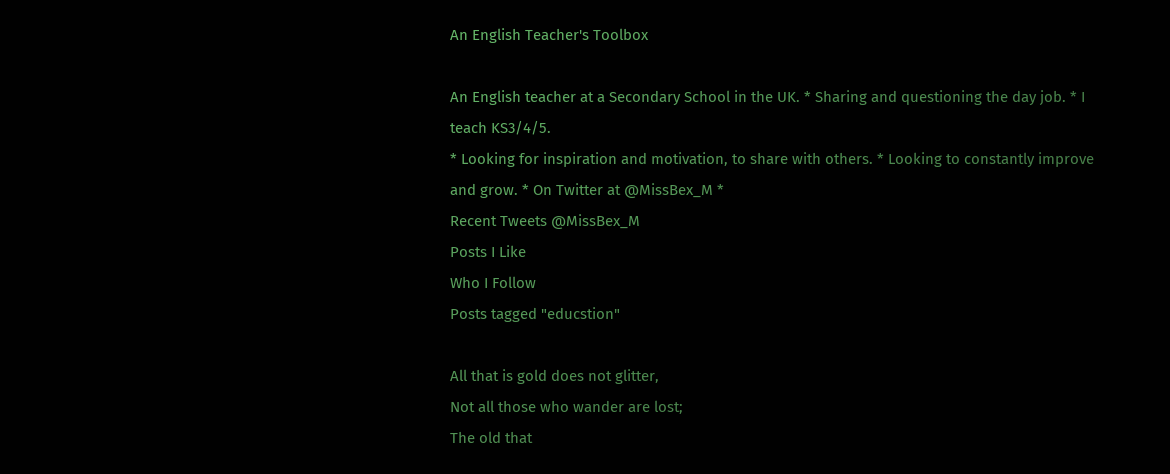An English Teacher's Toolbox

An English teacher at a Secondary School in the UK. * Sharing and questioning the day job. * I teach KS3/4/5.
* Looking for inspiration and motivation, to share with others. * Looking to constantly improve and grow. * On Twitter at @MissBex_M *
Recent Tweets @MissBex_M
Posts I Like
Who I Follow
Posts tagged "educstion"

All that is gold does not glitter,
Not all those who wander are lost;
The old that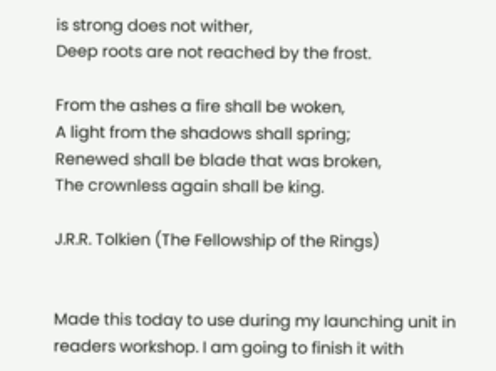is strong does not wither,
Deep roots are not reached by the frost.

From the ashes a fire shall be woken,
A light from the shadows shall spring;
Renewed shall be blade that was broken,
The crownless again shall be king.

J.R.R. Tolkien (The Fellowship of the Rings)


Made this today to use during my launching unit in readers workshop. I am going to finish it with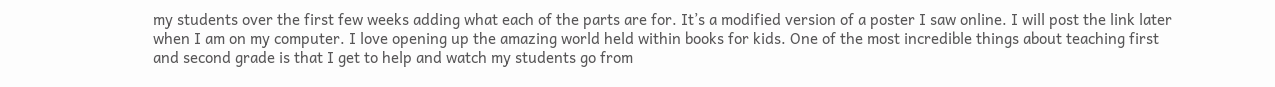my students over the first few weeks adding what each of the parts are for. It’s a modified version of a poster I saw online. I will post the link later when I am on my computer. I love opening up the amazing world held within books for kids. One of the most incredible things about teaching first and second grade is that I get to help and watch my students go from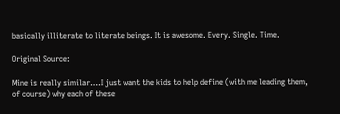basically illiterate to literate beings. It is awesome. Every. Single. Time.

Original Source:

Mine is really similar….I just want the kids to help define (with me leading them, of course) why each of these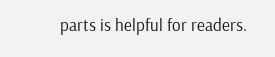parts is helpful for readers.